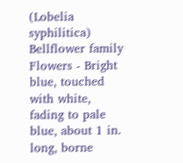(Lobelia syphilitica) Bellflower family Flowers - Bright blue, touched with white, fading to pale blue, about 1 in. long, borne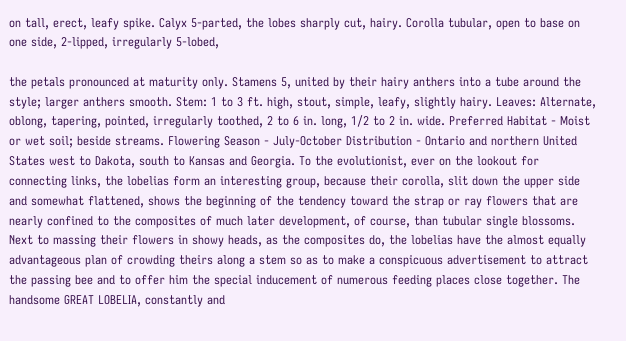on tall, erect, leafy spike. Calyx 5-parted, the lobes sharply cut, hairy. Corolla tubular, open to base on one side, 2-lipped, irregularly 5-lobed,

the petals pronounced at maturity only. Stamens 5, united by their hairy anthers into a tube around the style; larger anthers smooth. Stem: 1 to 3 ft. high, stout, simple, leafy, slightly hairy. Leaves: Alternate, oblong, tapering, pointed, irregularly toothed, 2 to 6 in. long, 1/2 to 2 in. wide. Preferred Habitat - Moist or wet soil; beside streams. Flowering Season - July-October Distribution - Ontario and northern United States west to Dakota, south to Kansas and Georgia. To the evolutionist, ever on the lookout for connecting links, the lobelias form an interesting group, because their corolla, slit down the upper side and somewhat flattened, shows the beginning of the tendency toward the strap or ray flowers that are nearly confined to the composites of much later development, of course, than tubular single blossoms. Next to massing their flowers in showy heads, as the composites do, the lobelias have the almost equally advantageous plan of crowding theirs along a stem so as to make a conspicuous advertisement to attract the passing bee and to offer him the special inducement of numerous feeding places close together. The handsome GREAT LOBELIA, constantly and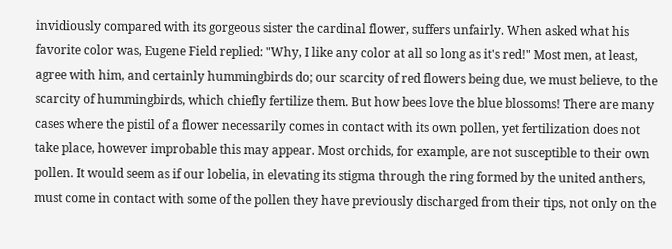invidiously compared with its gorgeous sister the cardinal flower, suffers unfairly. When asked what his favorite color was, Eugene Field replied: "Why, I like any color at all so long as it's red!" Most men, at least, agree with him, and certainly hummingbirds do; our scarcity of red flowers being due, we must believe, to the scarcity of hummingbirds, which chiefly fertilize them. But how bees love the blue blossoms! There are many cases where the pistil of a flower necessarily comes in contact with its own pollen, yet fertilization does not take place, however improbable this may appear. Most orchids, for example, are not susceptible to their own pollen. It would seem as if our lobelia, in elevating its stigma through the ring formed by the united anthers, must come in contact with some of the pollen they have previously discharged from their tips, not only on the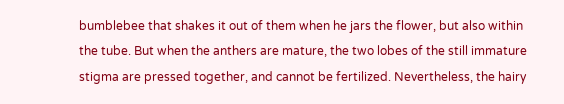bumblebee that shakes it out of them when he jars the flower, but also within the tube. But when the anthers are mature, the two lobes of the still immature stigma are pressed together, and cannot be fertilized. Nevertheless, the hairy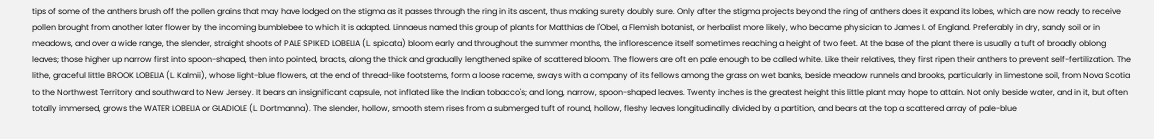tips of some of the anthers brush off the pollen grains that may have lodged on the stigma as it passes through the ring in its ascent, thus making surety doubly sure. Only after the stigma projects beyond the ring of anthers does it expand its lobes, which are now ready to receive pollen brought from another later flower by the incoming bumblebee to which it is adapted. Linnaeus named this group of plants for Matthias de l'Obel, a Flemish botanist, or herbalist more likely, who became physician to James I. of England. Preferably in dry, sandy soil or in meadows, and over a wide range, the slender, straight shoots of PALE SPIKED LOBELIA (L. spicata) bloom early and throughout the summer months, the inflorescence itself sometimes reaching a height of two feet. At the base of the plant there is usually a tuft of broadly oblong leaves; those higher up narrow first into spoon-shaped, then into pointed, bracts, along the thick and gradually lengthened spike of scattered bloom. The flowers are oft en pale enough to be called white. Like their relatives, they first ripen their anthers to prevent self-fertilization. The lithe, graceful little BROOK LOBELIA (L. Kalmii), whose light-blue flowers, at the end of thread-like footstems, form a loose raceme, sways with a company of its fellows among the grass on wet banks, beside meadow runnels and brooks, particularly in limestone soil, from Nova Scotia to the Northwest Territory and southward to New Jersey. It bears an insignificant capsule, not inflated like the Indian tobacco's; and long, narrow, spoon-shaped leaves. Twenty inches is the greatest height this little plant may hope to attain. Not only beside water, and in it, but often totally immersed, grows the WATER LOBELIA or GLADIOLE (L. Dortmanna). The slender, hollow, smooth stem rises from a submerged tuft of round, hollow, fleshy leaves longitudinally divided by a partition, and bears at the top a scattered array of pale-blue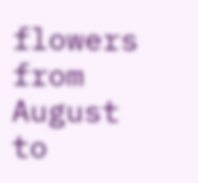flowers from August to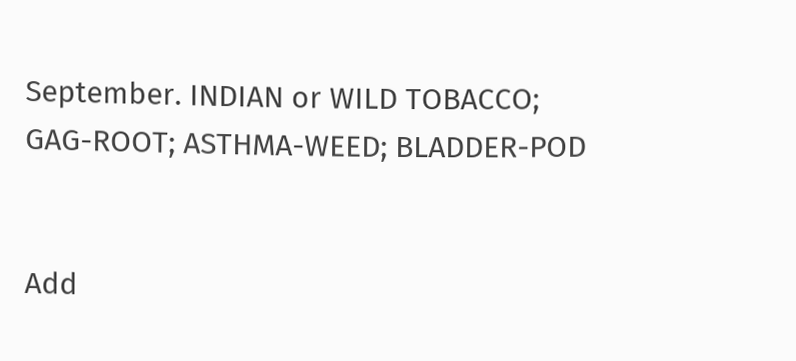September. INDIAN or WILD TOBACCO; GAG-ROOT; ASTHMA-WEED; BLADDER-POD


Add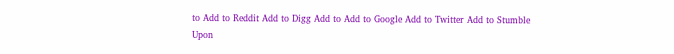to Add to Reddit Add to Digg Add to Add to Google Add to Twitter Add to Stumble Upon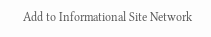Add to Informational Site Network